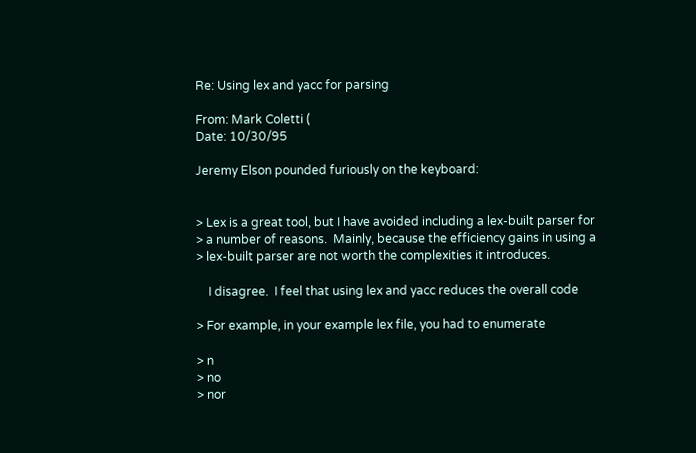Re: Using lex and yacc for parsing

From: Mark Coletti (
Date: 10/30/95

Jeremy Elson pounded furiously on the keyboard:


> Lex is a great tool, but I have avoided including a lex-built parser for
> a number of reasons.  Mainly, because the efficiency gains in using a
> lex-built parser are not worth the complexities it introduces.

    I disagree.  I feel that using lex and yacc reduces the overall code

> For example, in your example lex file, you had to enumerate

> n
> no
> nor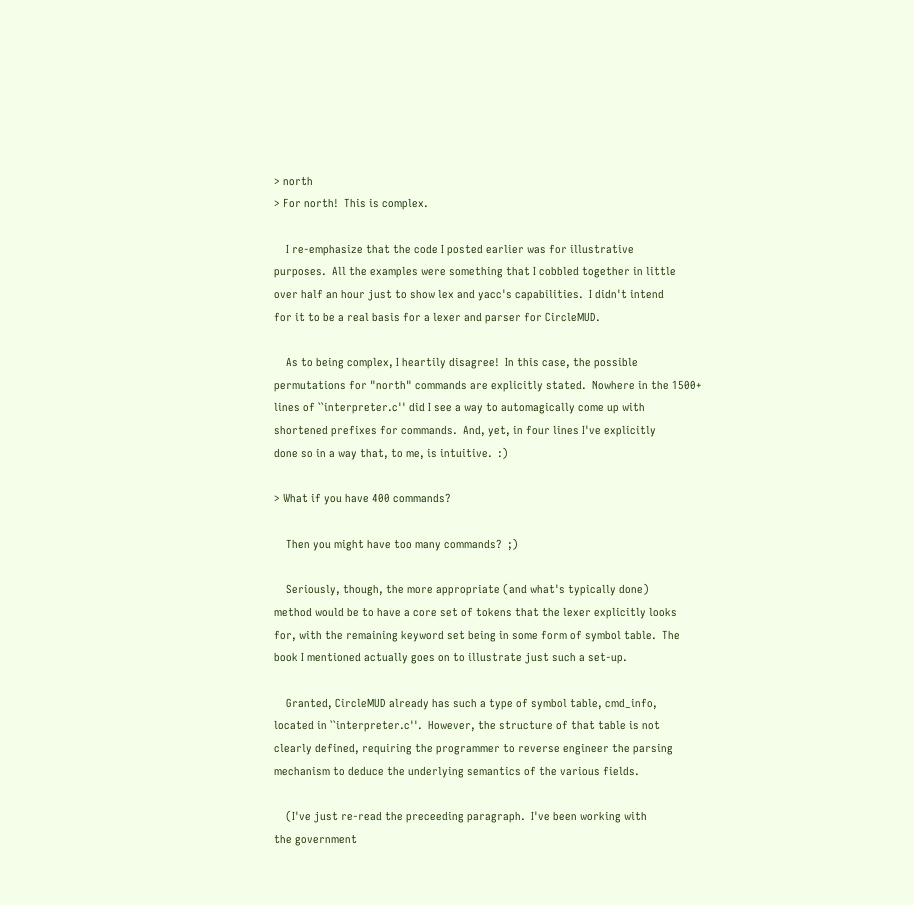> north
> For north!  This is complex.

    I re-emphasize that the code I posted earlier was for illustrative
purposes.  All the examples were something that I cobbled together in little
over half an hour just to show lex and yacc's capabilities.  I didn't intend
for it to be a real basis for a lexer and parser for CircleMUD.

    As to being complex, I heartily disagree!  In this case, the possible
permutations for "north" commands are explicitly stated.  Nowhere in the 1500+
lines of ``interpreter.c'' did I see a way to automagically come up with
shortened prefixes for commands.  And, yet, in four lines I've explicitly
done so in a way that, to me, is intuitive.  :)

> What if you have 400 commands?

    Then you might have too many commands?  ;)

    Seriously, though, the more appropriate (and what's typically done)
method would be to have a core set of tokens that the lexer explicitly looks
for, with the remaining keyword set being in some form of symbol table.  The
book I mentioned actually goes on to illustrate just such a set-up.

    Granted, CircleMUD already has such a type of symbol table, cmd_info,
located in ``interpreter.c''.  However, the structure of that table is not
clearly defined, requiring the programmer to reverse engineer the parsing
mechanism to deduce the underlying semantics of the various fields.

    (I've just re-read the preceeding paragraph.  I've been working with
the government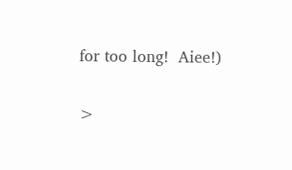for too long!  Aiee!)

>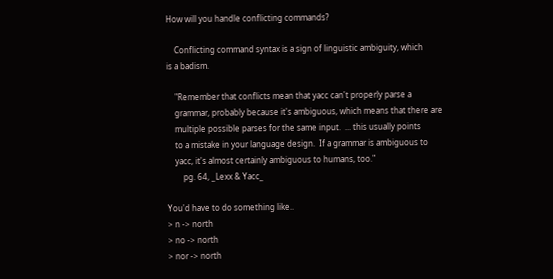How will you handle conflicting commands?

    Conflicting command syntax is a sign of linguistic ambiguity, which
is a badism.

    "Remember that conflicts mean that yacc can't properly parse a
    grammar, probably because it's ambiguous, which means that there are
    multiple possible parses for the same input.  ... this usually points
    to a mistake in your language design.  If a grammar is ambiguous to
    yacc, it's almost certainly ambiguous to humans, too."
        pg. 64, _Lexx & Yacc_

You'd have to do something like..
> n -> north
> no -> north
> nor -> north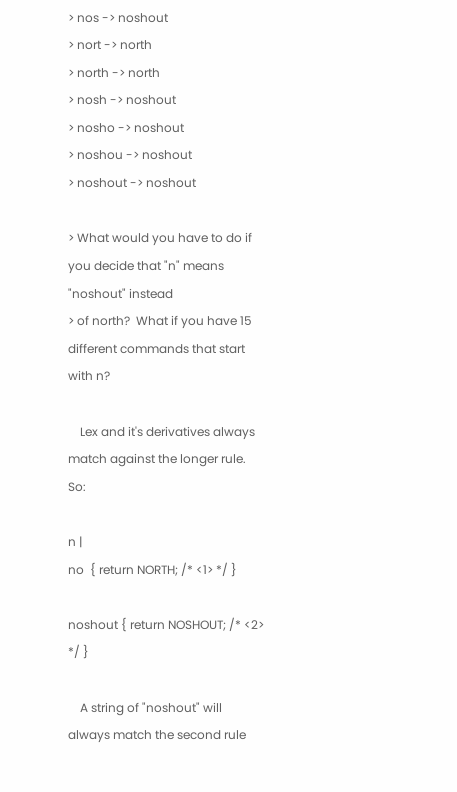> nos -> noshout
> nort -> north
> north -> north
> nosh -> noshout
> nosho -> noshout
> noshou -> noshout
> noshout -> noshout

> What would you have to do if you decide that "n" means "noshout" instead
> of north?  What if you have 15 different commands that start with n?

    Lex and it's derivatives always match against the longer rule.  So:

n |
no  { return NORTH; /* <1> */ }

noshout { return NOSHOUT; /* <2> */ }

    A string of "noshout" will always match the second rule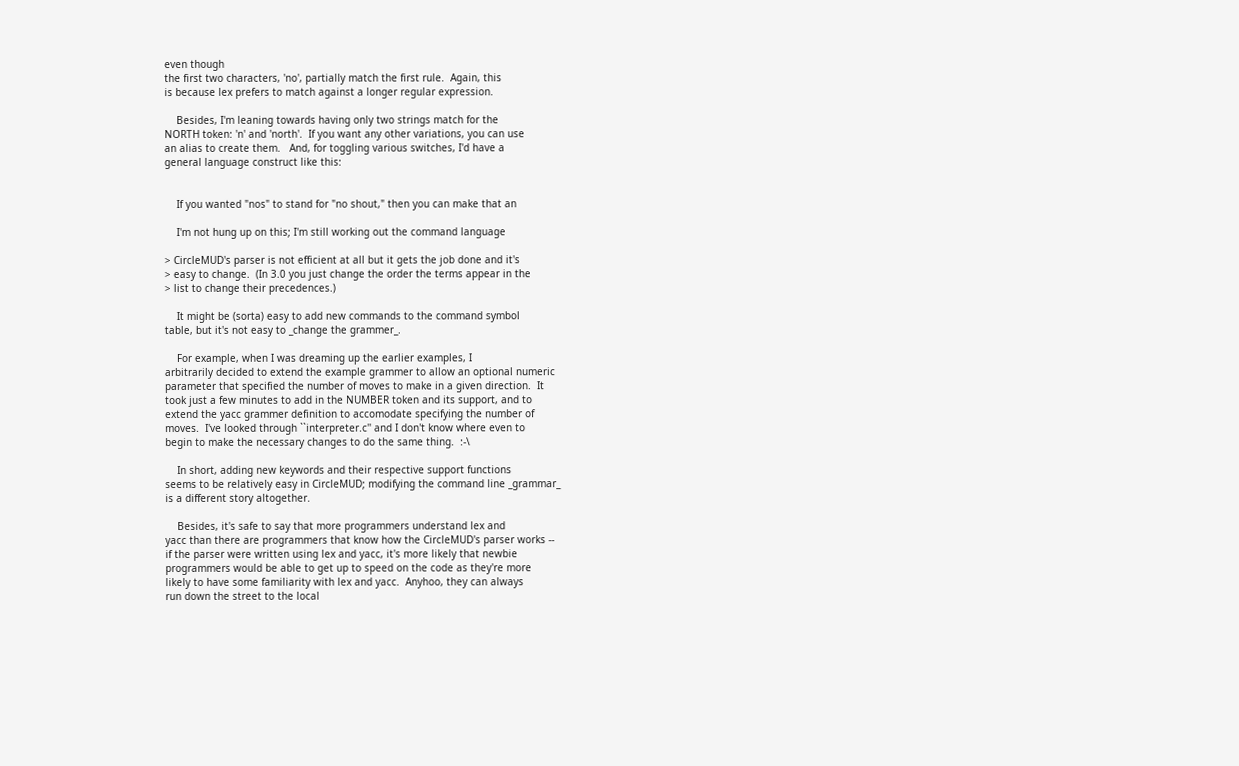even though
the first two characters, 'no', partially match the first rule.  Again, this
is because lex prefers to match against a longer regular expression.

    Besides, I'm leaning towards having only two strings match for the
NORTH token: 'n' and 'north'.  If you want any other variations, you can use
an alias to create them.   And, for toggling various switches, I'd have a
general language construct like this:


    If you wanted "nos" to stand for "no shout," then you can make that an

    I'm not hung up on this; I'm still working out the command language

> CircleMUD's parser is not efficient at all but it gets the job done and it's
> easy to change.  (In 3.0 you just change the order the terms appear in the
> list to change their precedences.)

    It might be (sorta) easy to add new commands to the command symbol
table, but it's not easy to _change the grammer_.

    For example, when I was dreaming up the earlier examples, I
arbitrarily decided to extend the example grammer to allow an optional numeric
parameter that specified the number of moves to make in a given direction.  It
took just a few minutes to add in the NUMBER token and its support, and to
extend the yacc grammer definition to accomodate specifying the number of
moves.  I've looked through ``interpreter.c'' and I don't know where even to
begin to make the necessary changes to do the same thing.  :-\

    In short, adding new keywords and their respective support functions
seems to be relatively easy in CircleMUD; modifying the command line _grammar_
is a different story altogether.

    Besides, it's safe to say that more programmers understand lex and
yacc than there are programmers that know how the CircleMUD's parser works --
if the parser were written using lex and yacc, it's more likely that newbie
programmers would be able to get up to speed on the code as they're more
likely to have some familiarity with lex and yacc.  Anyhoo, they can always
run down the street to the local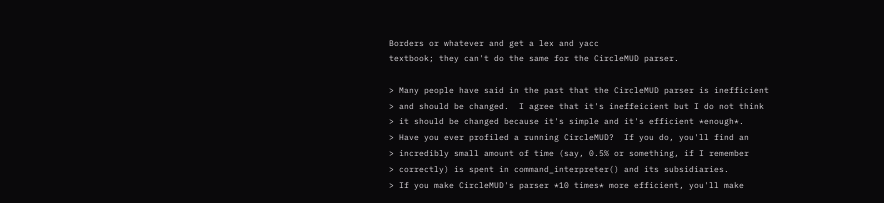Borders or whatever and get a lex and yacc
textbook; they can't do the same for the CircleMUD parser.

> Many people have said in the past that the CircleMUD parser is inefficient
> and should be changed.  I agree that it's ineffeicient but I do not think
> it should be changed because it's simple and it's efficient *enough*.
> Have you ever profiled a running CircleMUD?  If you do, you'll find an
> incredibly small amount of time (say, 0.5% or something, if I remember
> correctly) is spent in command_interpreter() and its subsidiaries.
> If you make CircleMUD's parser *10 times* more efficient, you'll make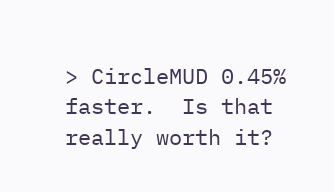> CircleMUD 0.45% faster.  Is that really worth it?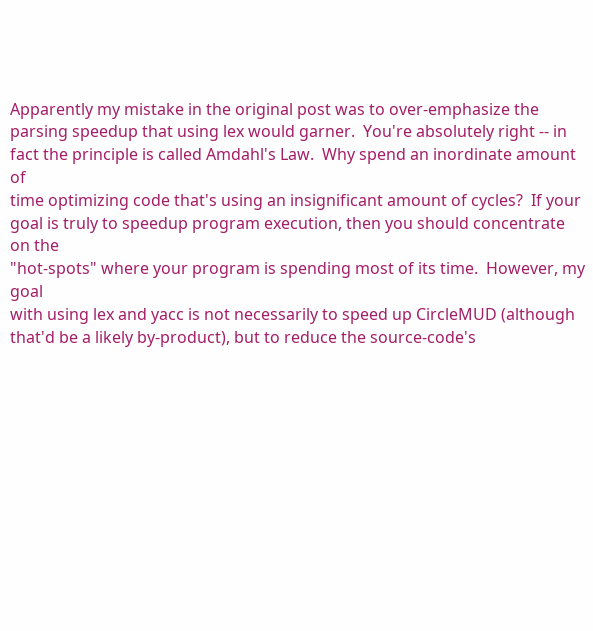Apparently my mistake in the original post was to over-emphasize the
parsing speedup that using lex would garner.  You're absolutely right -- in
fact the principle is called Amdahl's Law.  Why spend an inordinate amount of
time optimizing code that's using an insignificant amount of cycles?  If your
goal is truly to speedup program execution, then you should concentrate on the
"hot-spots" where your program is spending most of its time.  However, my goal
with using lex and yacc is not necessarily to speed up CircleMUD (although
that'd be a likely by-product), but to reduce the source-code's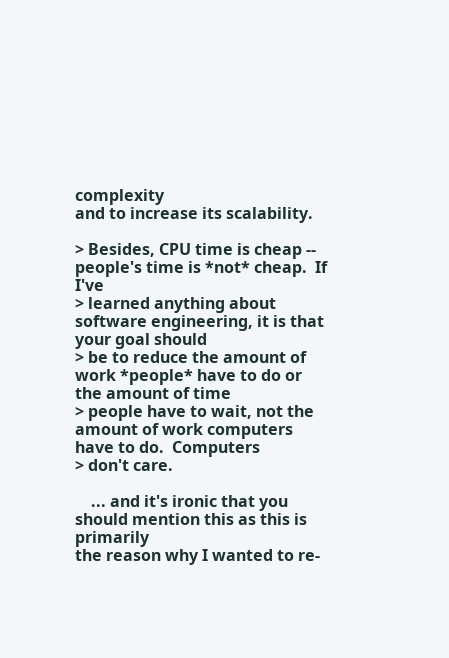complexity
and to increase its scalability.

> Besides, CPU time is cheap -- people's time is *not* cheap.  If I've
> learned anything about software engineering, it is that your goal should
> be to reduce the amount of work *people* have to do or the amount of time
> people have to wait, not the amount of work computers have to do.  Computers
> don't care.

    ... and it's ironic that you should mention this as this is primarily
the reason why I wanted to re-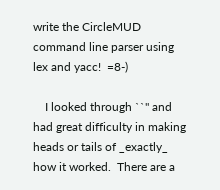write the CircleMUD command line parser using
lex and yacc!  =8-)

    I looked through ``'' and had great difficulty in making
heads or tails of _exactly_ how it worked.  There are a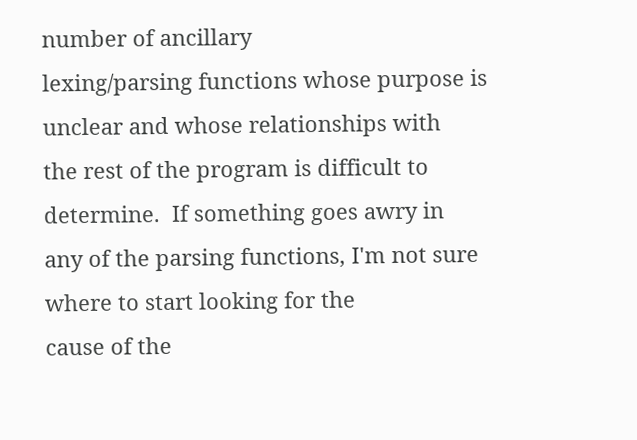number of ancillary
lexing/parsing functions whose purpose is unclear and whose relationships with
the rest of the program is difficult to determine.  If something goes awry in
any of the parsing functions, I'm not sure where to start looking for the
cause of the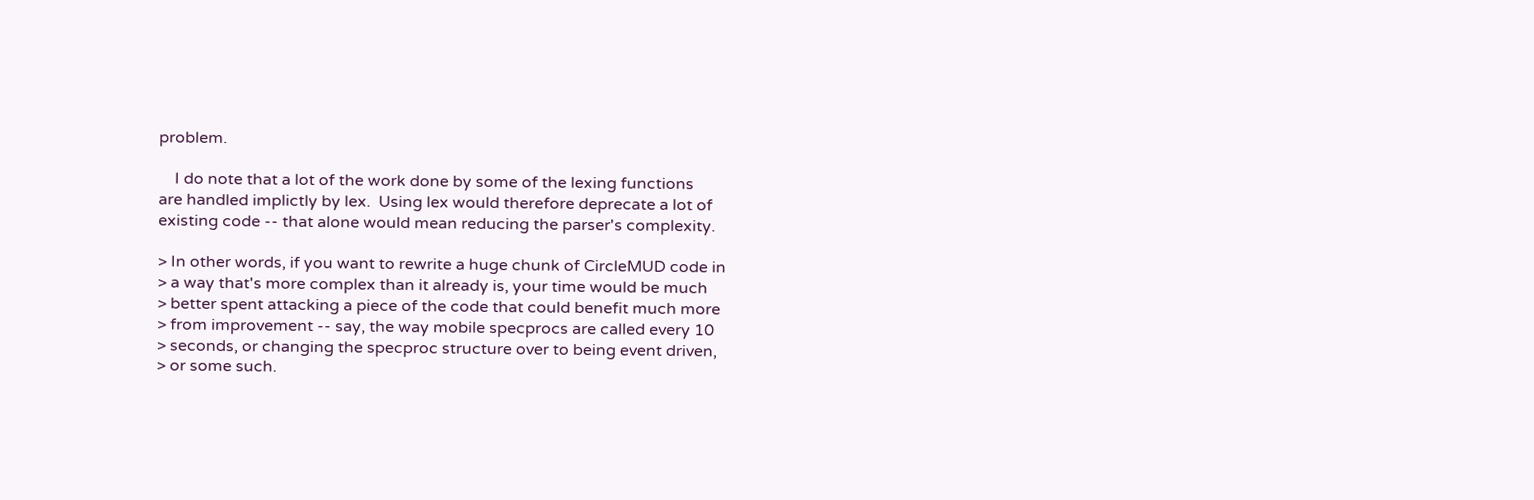problem.

    I do note that a lot of the work done by some of the lexing functions
are handled implictly by lex.  Using lex would therefore deprecate a lot of
existing code -- that alone would mean reducing the parser's complexity.

> In other words, if you want to rewrite a huge chunk of CircleMUD code in
> a way that's more complex than it already is, your time would be much
> better spent attacking a piece of the code that could benefit much more
> from improvement -- say, the way mobile specprocs are called every 10
> seconds, or changing the specproc structure over to being event driven,
> or some such.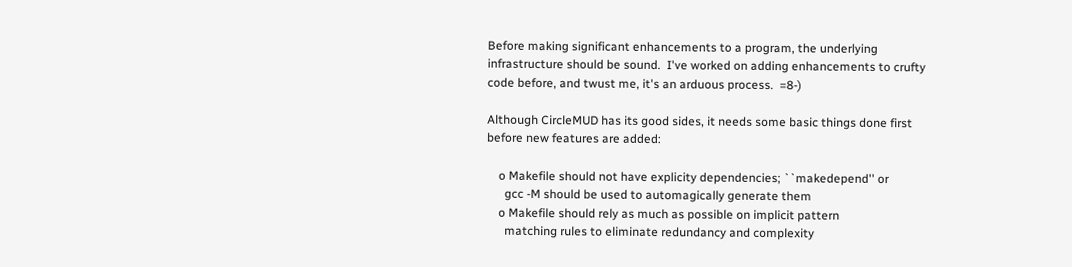Before making significant enhancements to a program, the underlying
infrastructure should be sound.  I've worked on adding enhancements to crufty
code before, and twust me, it's an arduous process.  =8-)

Although CircleMUD has its good sides, it needs some basic things done first
before new features are added:

    o Makefile should not have explicity dependencies; ``makedepend'' or
      gcc -M should be used to automagically generate them
    o Makefile should rely as much as possible on implicit pattern
      matching rules to eliminate redundancy and complexity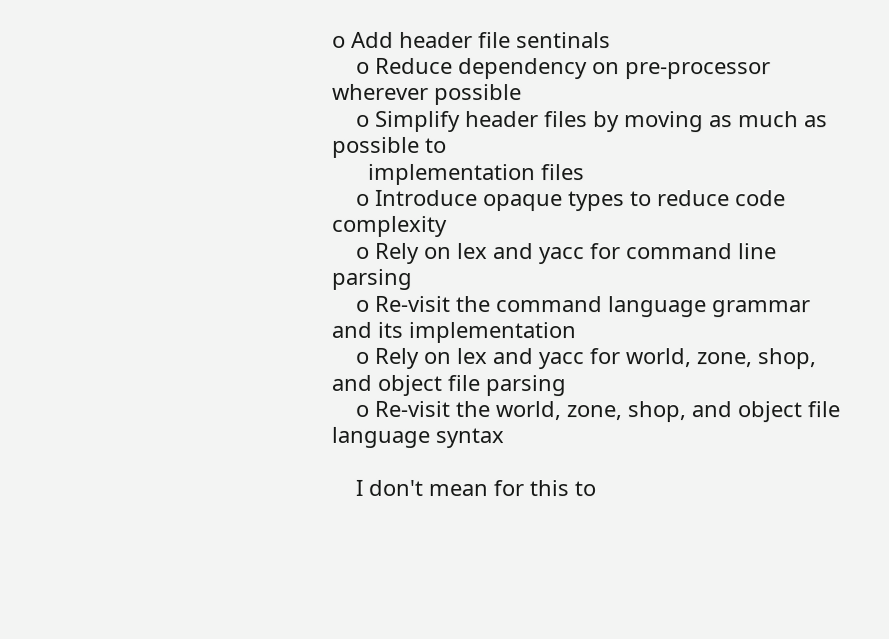o Add header file sentinals
    o Reduce dependency on pre-processor wherever possible
    o Simplify header files by moving as much as possible to
      implementation files
    o Introduce opaque types to reduce code complexity
    o Rely on lex and yacc for command line parsing
    o Re-visit the command language grammar and its implementation
    o Rely on lex and yacc for world, zone, shop, and object file parsing
    o Re-visit the world, zone, shop, and object file language syntax

    I don't mean for this to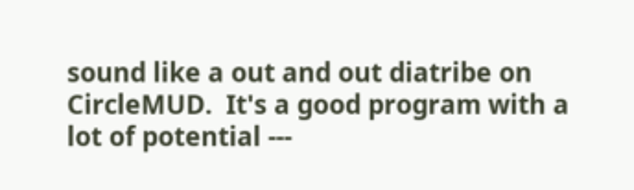sound like a out and out diatribe on
CircleMUD.  It's a good program with a lot of potential ---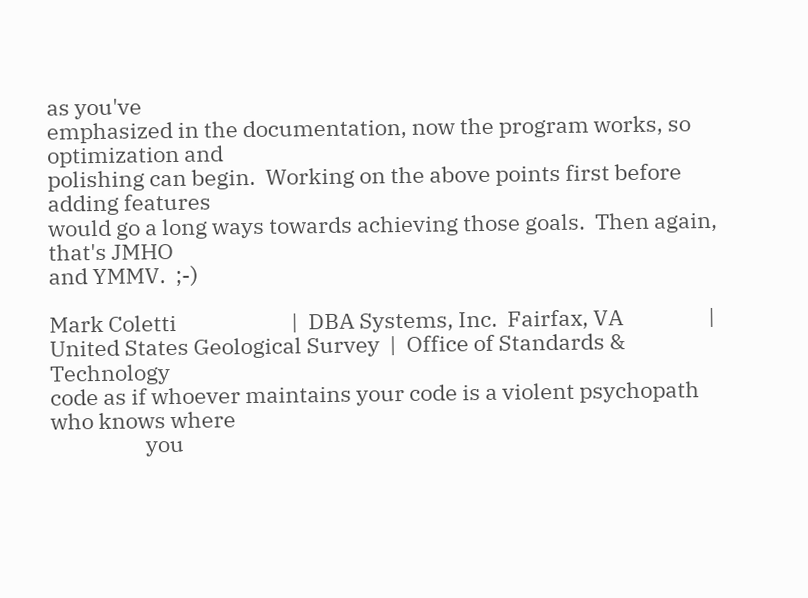as you've
emphasized in the documentation, now the program works, so optimization and
polishing can begin.  Working on the above points first before adding features
would go a long ways towards achieving those goals.  Then again, that's JMHO
and YMMV.  ;-)

Mark Coletti                       |  DBA Systems, Inc.  Fairfax, VA                 |  United States Geological Survey  |  Office of Standards & Technology
code as if whoever maintains your code is a violent psychopath who knows where
                   you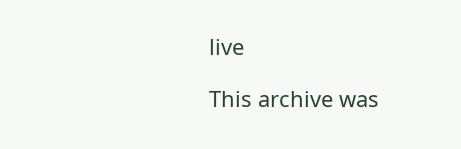live

This archive was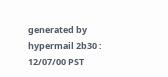generated by hypermail 2b30 : 12/07/00 PST